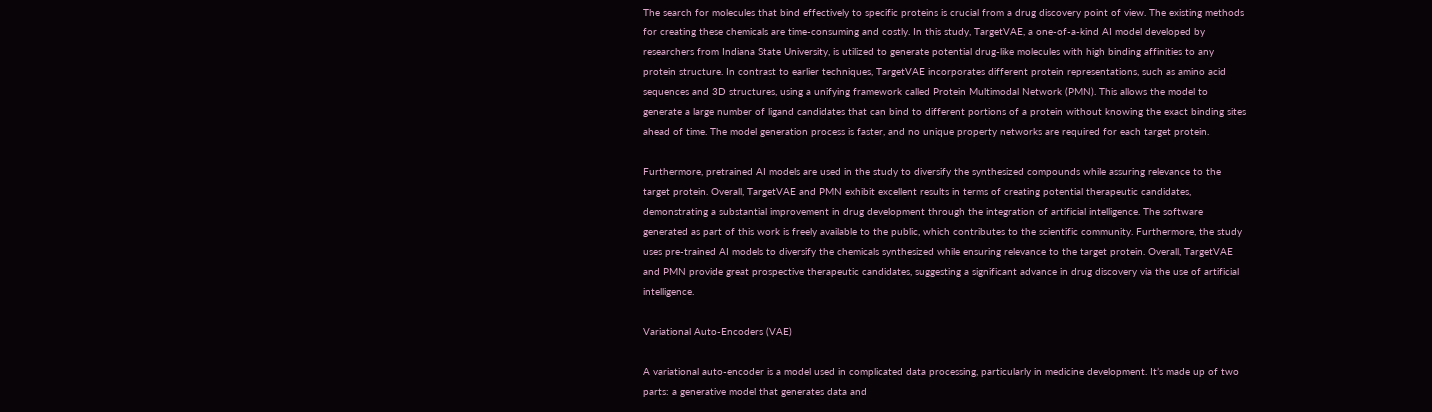The search for molecules that bind effectively to specific proteins is crucial from a drug discovery point of view. The existing methods for creating these chemicals are time-consuming and costly. In this study, TargetVAE, a one-of-a-kind AI model developed by researchers from Indiana State University, is utilized to generate potential drug-like molecules with high binding affinities to any protein structure. In contrast to earlier techniques, TargetVAE incorporates different protein representations, such as amino acid sequences and 3D structures, using a unifying framework called Protein Multimodal Network (PMN). This allows the model to generate a large number of ligand candidates that can bind to different portions of a protein without knowing the exact binding sites ahead of time. The model generation process is faster, and no unique property networks are required for each target protein.

Furthermore, pretrained AI models are used in the study to diversify the synthesized compounds while assuring relevance to the target protein. Overall, TargetVAE and PMN exhibit excellent results in terms of creating potential therapeutic candidates, demonstrating a substantial improvement in drug development through the integration of artificial intelligence. The software generated as part of this work is freely available to the public, which contributes to the scientific community. Furthermore, the study uses pre-trained AI models to diversify the chemicals synthesized while ensuring relevance to the target protein. Overall, TargetVAE and PMN provide great prospective therapeutic candidates, suggesting a significant advance in drug discovery via the use of artificial intelligence.

Variational Auto-Encoders (VAE)

A variational auto-encoder is a model used in complicated data processing, particularly in medicine development. It’s made up of two parts: a generative model that generates data and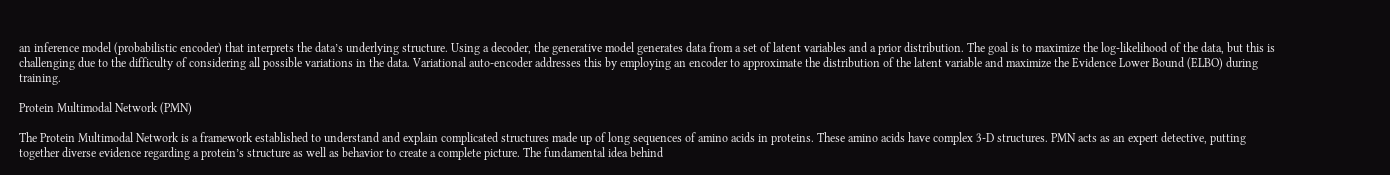an inference model (probabilistic encoder) that interprets the data’s underlying structure. Using a decoder, the generative model generates data from a set of latent variables and a prior distribution. The goal is to maximize the log-likelihood of the data, but this is challenging due to the difficulty of considering all possible variations in the data. Variational auto-encoder addresses this by employing an encoder to approximate the distribution of the latent variable and maximize the Evidence Lower Bound (ELBO) during training.

Protein Multimodal Network (PMN)

The Protein Multimodal Network is a framework established to understand and explain complicated structures made up of long sequences of amino acids in proteins. These amino acids have complex 3-D structures. PMN acts as an expert detective, putting together diverse evidence regarding a protein’s structure as well as behavior to create a complete picture. The fundamental idea behind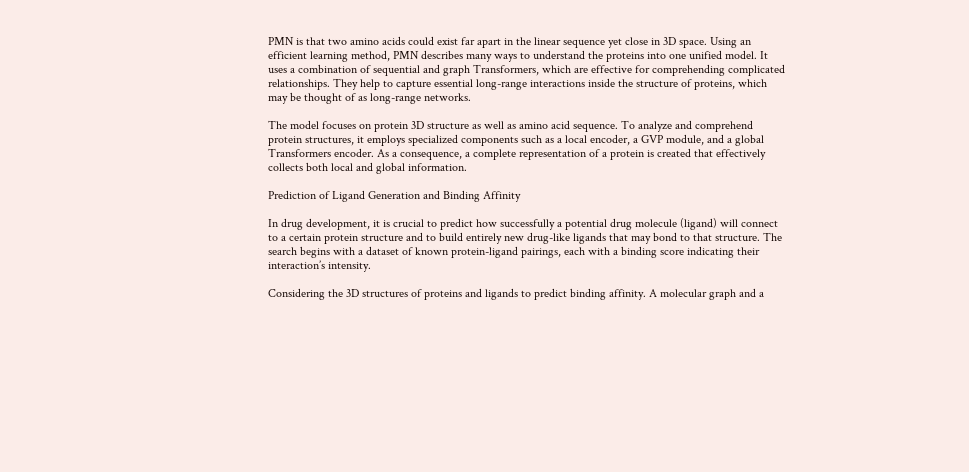PMN is that two amino acids could exist far apart in the linear sequence yet close in 3D space. Using an efficient learning method, PMN describes many ways to understand the proteins into one unified model. It uses a combination of sequential and graph Transformers, which are effective for comprehending complicated relationships. They help to capture essential long-range interactions inside the structure of proteins, which may be thought of as long-range networks.

The model focuses on protein 3D structure as well as amino acid sequence. To analyze and comprehend protein structures, it employs specialized components such as a local encoder, a GVP module, and a global Transformers encoder. As a consequence, a complete representation of a protein is created that effectively collects both local and global information.

Prediction of Ligand Generation and Binding Affinity

In drug development, it is crucial to predict how successfully a potential drug molecule (ligand) will connect to a certain protein structure and to build entirely new drug-like ligands that may bond to that structure. The search begins with a dataset of known protein-ligand pairings, each with a binding score indicating their interaction’s intensity.

Considering the 3D structures of proteins and ligands to predict binding affinity. A molecular graph and a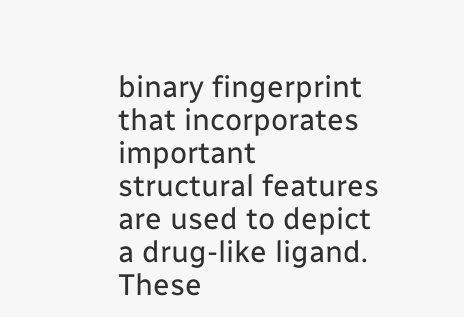binary fingerprint that incorporates important structural features are used to depict a drug-like ligand. These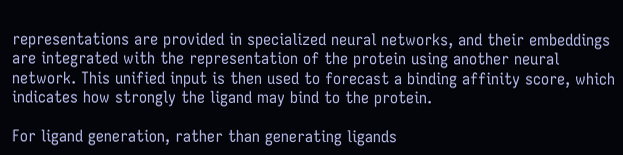representations are provided in specialized neural networks, and their embeddings are integrated with the representation of the protein using another neural network. This unified input is then used to forecast a binding affinity score, which indicates how strongly the ligand may bind to the protein.

For ligand generation, rather than generating ligands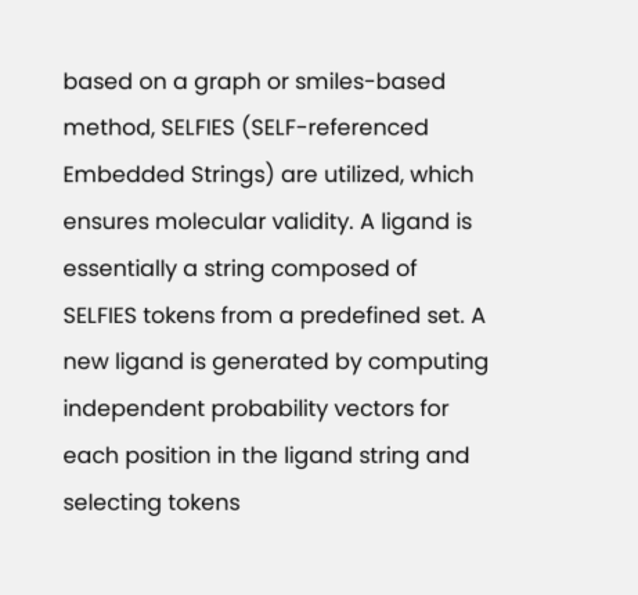based on a graph or smiles-based method, SELFIES (SELF-referenced Embedded Strings) are utilized, which ensures molecular validity. A ligand is essentially a string composed of SELFIES tokens from a predefined set. A new ligand is generated by computing independent probability vectors for each position in the ligand string and selecting tokens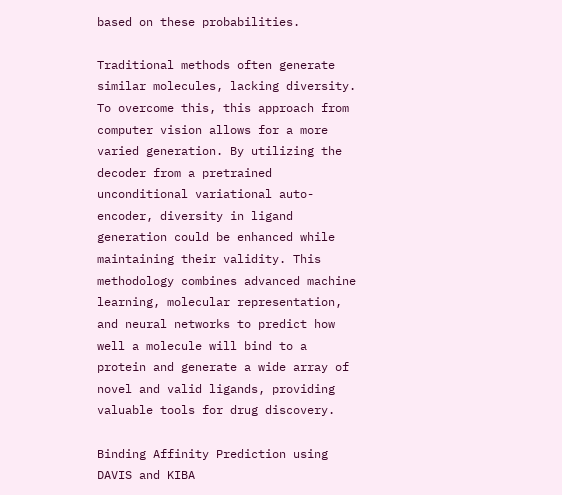based on these probabilities.

Traditional methods often generate similar molecules, lacking diversity. To overcome this, this approach from computer vision allows for a more varied generation. By utilizing the decoder from a pretrained unconditional variational auto-encoder, diversity in ligand generation could be enhanced while maintaining their validity. This methodology combines advanced machine learning, molecular representation, and neural networks to predict how well a molecule will bind to a protein and generate a wide array of novel and valid ligands, providing valuable tools for drug discovery.

Binding Affinity Prediction using DAVIS and KIBA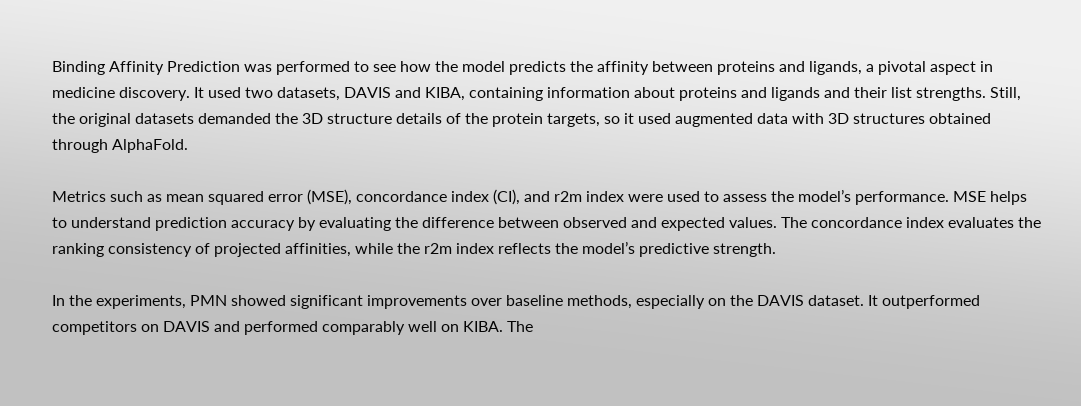Binding Affinity Prediction was performed to see how the model predicts the affinity between proteins and ligands, a pivotal aspect in medicine discovery. It used two datasets, DAVIS and KIBA, containing information about proteins and ligands and their list strengths. Still, the original datasets demanded the 3D structure details of the protein targets, so it used augmented data with 3D structures obtained through AlphaFold.

Metrics such as mean squared error (MSE), concordance index (CI), and r2m index were used to assess the model’s performance. MSE helps to understand prediction accuracy by evaluating the difference between observed and expected values. The concordance index evaluates the ranking consistency of projected affinities, while the r2m index reflects the model’s predictive strength.

In the experiments, PMN showed significant improvements over baseline methods, especially on the DAVIS dataset. It outperformed competitors on DAVIS and performed comparably well on KIBA. The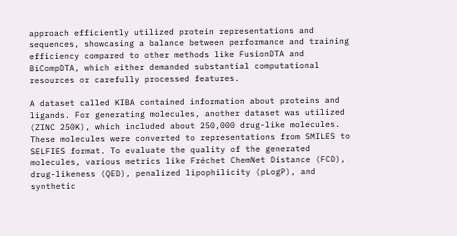approach efficiently utilized protein representations and sequences, showcasing a balance between performance and training efficiency compared to other methods like FusionDTA and BiCompDTA, which either demanded substantial computational resources or carefully processed features.

A dataset called KIBA contained information about proteins and ligands. For generating molecules, another dataset was utilized (ZINC 250K), which included about 250,000 drug-like molecules. These molecules were converted to representations from SMILES to SELFIES format. To evaluate the quality of the generated molecules, various metrics like Fréchet ChemNet Distance (FCD), drug-likeness (QED), penalized lipophilicity (pLogP), and synthetic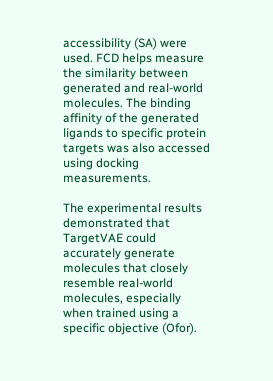accessibility (SA) were used. FCD helps measure the similarity between generated and real-world molecules. The binding affinity of the generated ligands to specific protein targets was also accessed using docking measurements.

The experimental results demonstrated that TargetVAE could accurately generate molecules that closely resemble real-world molecules, especially when trained using a specific objective (Ofor).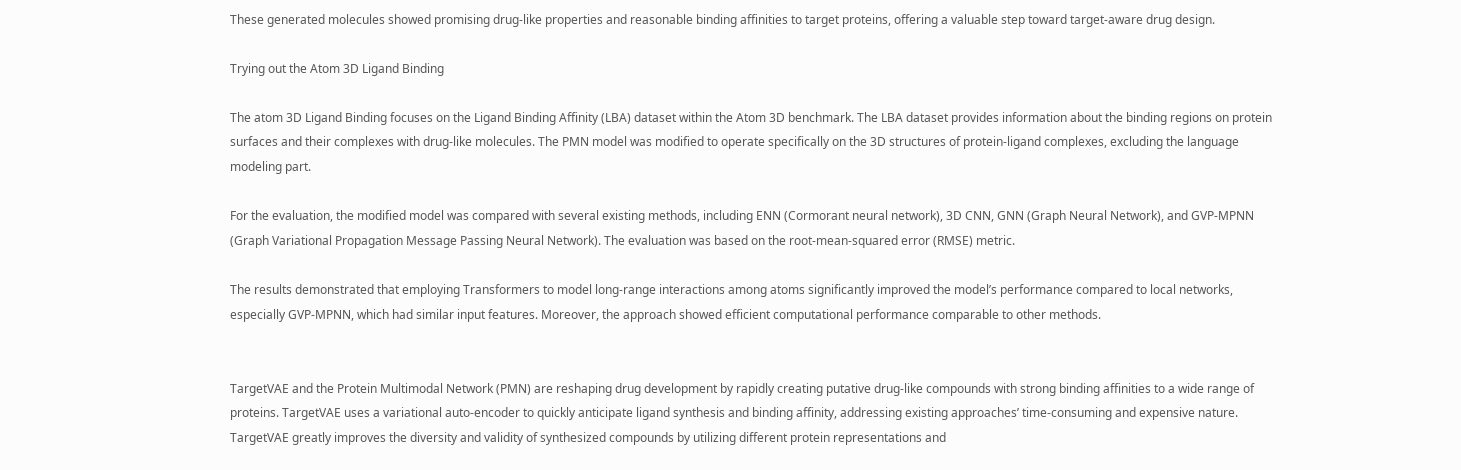These generated molecules showed promising drug-like properties and reasonable binding affinities to target proteins, offering a valuable step toward target-aware drug design.

Trying out the Atom 3D Ligand Binding

The atom 3D Ligand Binding focuses on the Ligand Binding Affinity (LBA) dataset within the Atom 3D benchmark. The LBA dataset provides information about the binding regions on protein surfaces and their complexes with drug-like molecules. The PMN model was modified to operate specifically on the 3D structures of protein-ligand complexes, excluding the language modeling part.

For the evaluation, the modified model was compared with several existing methods, including ENN (Cormorant neural network), 3D CNN, GNN (Graph Neural Network), and GVP-MPNN (Graph Variational Propagation Message Passing Neural Network). The evaluation was based on the root-mean-squared error (RMSE) metric.

The results demonstrated that employing Transformers to model long-range interactions among atoms significantly improved the model’s performance compared to local networks, especially GVP-MPNN, which had similar input features. Moreover, the approach showed efficient computational performance comparable to other methods.


TargetVAE and the Protein Multimodal Network (PMN) are reshaping drug development by rapidly creating putative drug-like compounds with strong binding affinities to a wide range of proteins. TargetVAE uses a variational auto-encoder to quickly anticipate ligand synthesis and binding affinity, addressing existing approaches’ time-consuming and expensive nature. TargetVAE greatly improves the diversity and validity of synthesized compounds by utilizing different protein representations and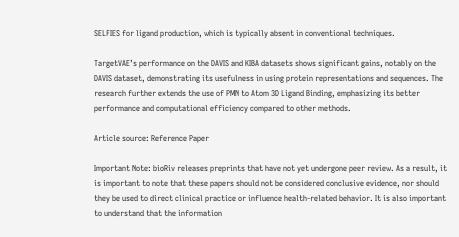SELFIES for ligand production, which is typically absent in conventional techniques.

TargetVAE’s performance on the DAVIS and KIBA datasets shows significant gains, notably on the DAVIS dataset, demonstrating its usefulness in using protein representations and sequences. The research further extends the use of PMN to Atom 3D Ligand Binding, emphasizing its better performance and computational efficiency compared to other methods.

Article source: Reference Paper

Important Note: bioRiv releases preprints that have not yet undergone peer review. As a result, it is important to note that these papers should not be considered conclusive evidence, nor should they be used to direct clinical practice or influence health-related behavior. It is also important to understand that the information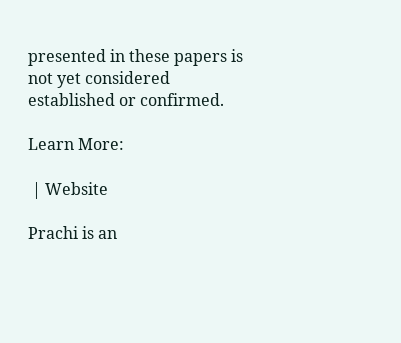presented in these papers is not yet considered established or confirmed.

Learn More:

 | Website

Prachi is an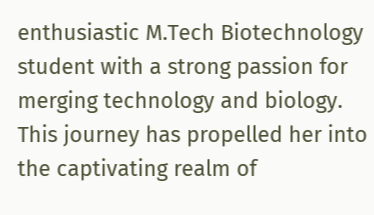enthusiastic M.Tech Biotechnology student with a strong passion for merging technology and biology. This journey has propelled her into the captivating realm of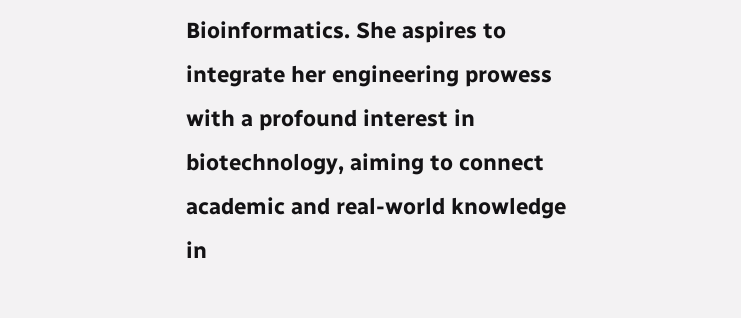Bioinformatics. She aspires to integrate her engineering prowess with a profound interest in biotechnology, aiming to connect academic and real-world knowledge in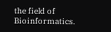the field of Bioinformatics.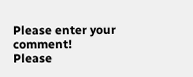Please enter your comment!
Please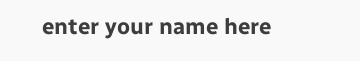enter your name here